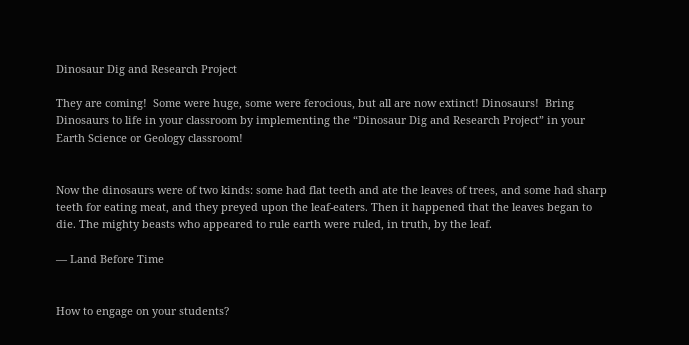Dinosaur Dig and Research Project

They are coming!  Some were huge, some were ferocious, but all are now extinct! Dinosaurs!  Bring Dinosaurs to life in your classroom by implementing the “Dinosaur Dig and Research Project” in your Earth Science or Geology classroom!


Now the dinosaurs were of two kinds: some had flat teeth and ate the leaves of trees, and some had sharp teeth for eating meat, and they preyed upon the leaf-eaters. Then it happened that the leaves began to die. The mighty beasts who appeared to rule earth were ruled, in truth, by the leaf.

— Land Before Time


How to engage on your students?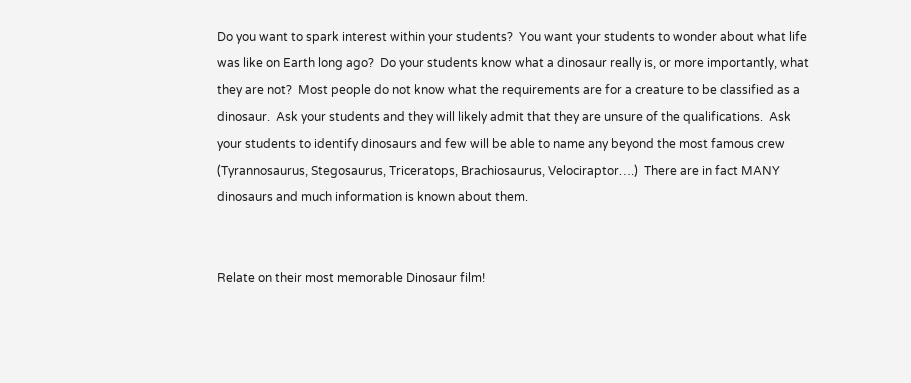Do you want to spark interest within your students?  You want your students to wonder about what life was like on Earth long ago?  Do your students know what a dinosaur really is, or more importantly, what they are not?  Most people do not know what the requirements are for a creature to be classified as a dinosaur.  Ask your students and they will likely admit that they are unsure of the qualifications.  Ask your students to identify dinosaurs and few will be able to name any beyond the most famous crew (Tyrannosaurus, Stegosaurus, Triceratops, Brachiosaurus, Velociraptor….)  There are in fact MANY dinosaurs and much information is known about them.


Relate on their most memorable Dinosaur film!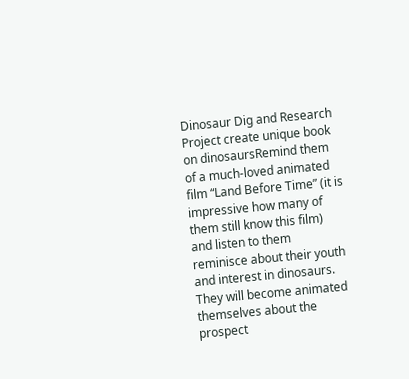Dinosaur Dig and Research Project create unique book on dinosaursRemind them of a much-loved animated film “Land Before Time” (it is impressive how many of them still know this film) and listen to them reminisce about their youth and interest in dinosaurs.  They will become animated themselves about the prospect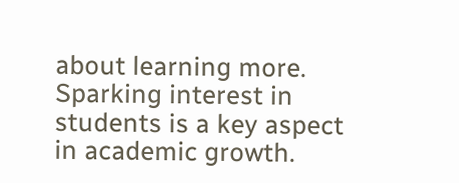about learning more.  Sparking interest in students is a key aspect in academic growth.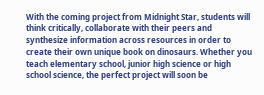With the coming project from Midnight Star, students will think critically, collaborate with their peers and synthesize information across resources in order to create their own unique book on dinosaurs. Whether you teach elementary school, junior high science or high school science, the perfect project will soon be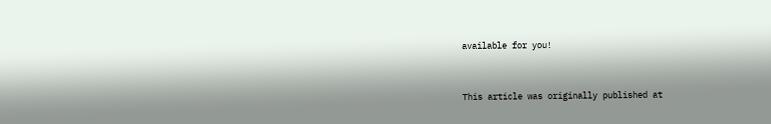available for you!


This article was originally published at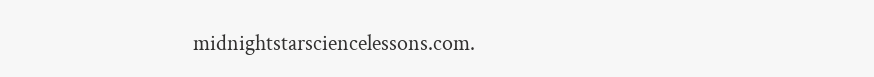midnightstarsciencelessons.com.